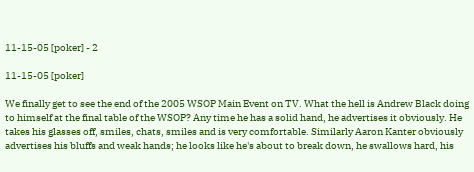11-15-05 [poker] - 2

11-15-05 [poker]

We finally get to see the end of the 2005 WSOP Main Event on TV. What the hell is Andrew Black doing to himself at the final table of the WSOP? Any time he has a solid hand, he advertises it obviously. He takes his glasses off, smiles, chats, smiles and is very comfortable. Similarly Aaron Kanter obviously advertises his bluffs and weak hands; he looks like he's about to break down, he swallows hard, his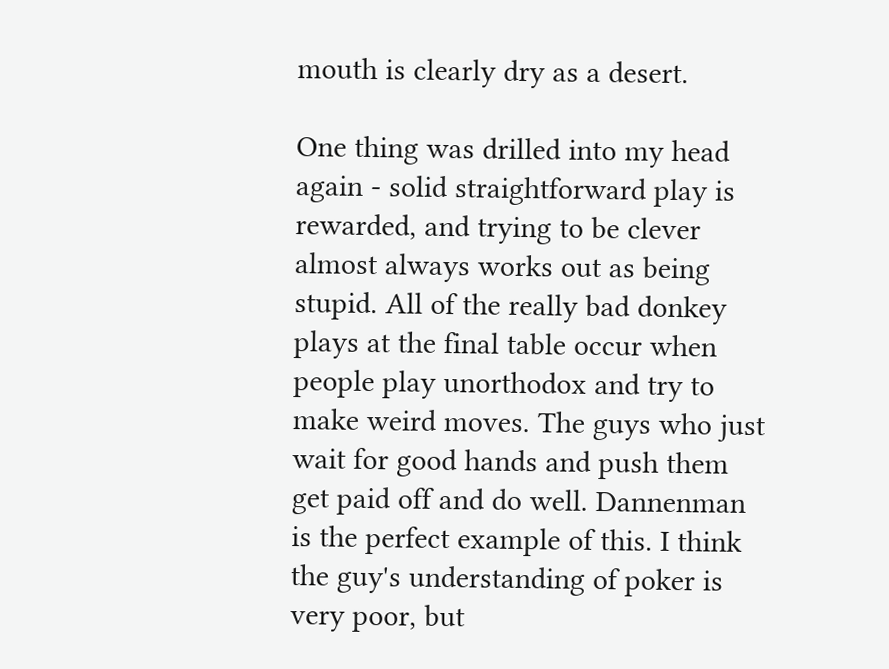mouth is clearly dry as a desert.

One thing was drilled into my head again - solid straightforward play is rewarded, and trying to be clever almost always works out as being stupid. All of the really bad donkey plays at the final table occur when people play unorthodox and try to make weird moves. The guys who just wait for good hands and push them get paid off and do well. Dannenman is the perfect example of this. I think the guy's understanding of poker is very poor, but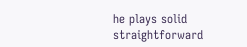he plays solid straightforward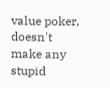value poker, doesn't make any stupid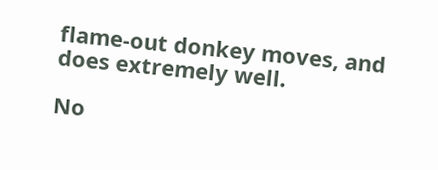flame-out donkey moves, and does extremely well.

No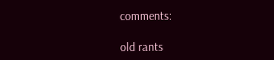comments:

old rants